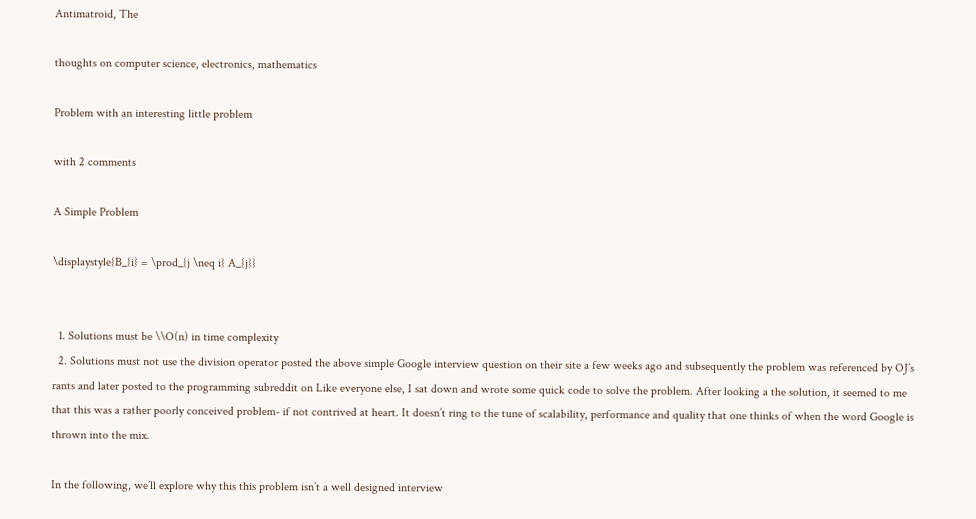Antimatroid, The

thoughts on computer science, electronics, mathematics

Problem with an interesting little problem

with 2 comments

A Simple Problem

\displaystyle{B_{i} = \prod_{j \neq i} A_{j}}


  1. Solutions must be \\O(n) in time complexity
  2. Solutions must not use the division operator posted the above simple Google interview question on their site a few weeks ago and subsequently the problem was referenced by OJ’s rants and later posted to the programming subreddit on Like everyone else, I sat down and wrote some quick code to solve the problem. After looking a the solution, it seemed to me that this was a rather poorly conceived problem- if not contrived at heart. It doesn’t ring to the tune of scalability, performance and quality that one thinks of when the word Google is thrown into the mix.

In the following, we’ll explore why this this problem isn’t a well designed interview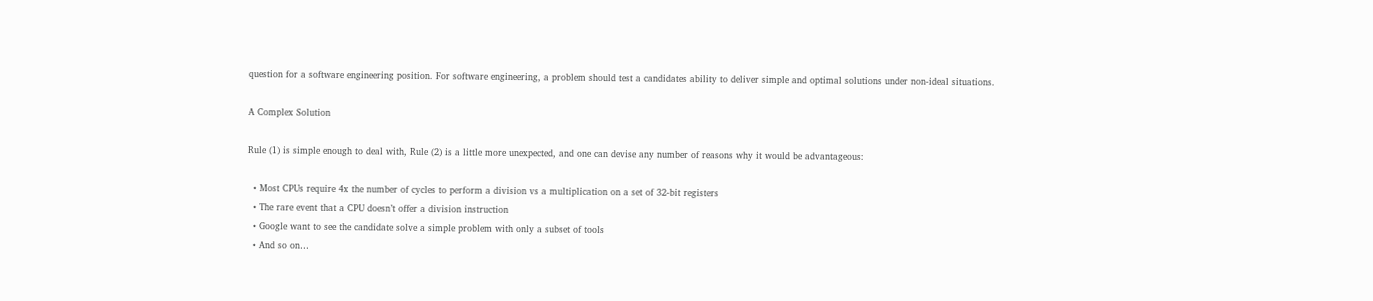question for a software engineering position. For software engineering, a problem should test a candidates ability to deliver simple and optimal solutions under non-ideal situations.

A Complex Solution

Rule (1) is simple enough to deal with, Rule (2) is a little more unexpected, and one can devise any number of reasons why it would be advantageous:

  • Most CPUs require 4x the number of cycles to perform a division vs a multiplication on a set of 32-bit registers
  • The rare event that a CPU doesn’t offer a division instruction
  • Google want to see the candidate solve a simple problem with only a subset of tools
  • And so on…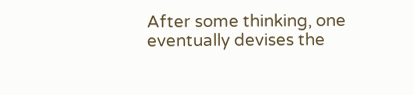After some thinking, one eventually devises the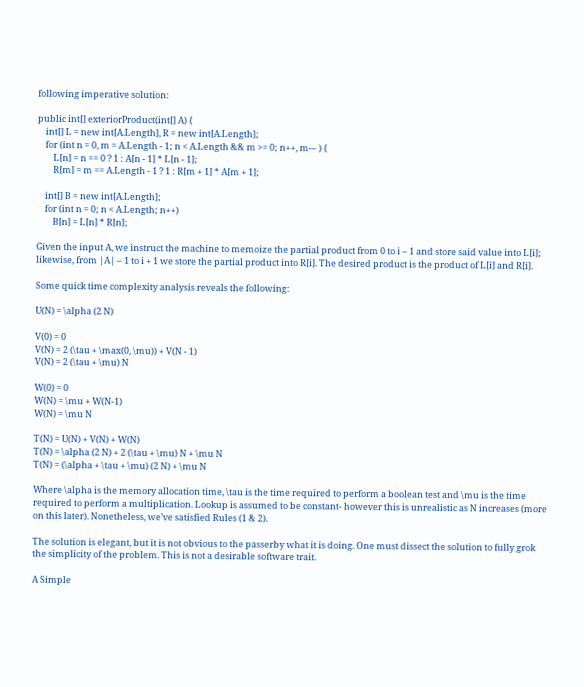following imperative solution:

public int[] exteriorProduct(int[] A) {
    int[] L = new int[A.Length], R = new int[A.Length];
    for (int n = 0, m = A.Length - 1; n < A.Length && m >= 0; n++, m-– ) {
        L[n] = n == 0 ? 1 : A[n - 1] * L[n - 1];
        R[m] = m == A.Length - 1 ? 1 : R[m + 1] * A[m + 1];

    int[] B = new int[A.Length];
    for (int n = 0; n < A.Length; n++)
        B[n] = L[n] * R[n];

Given the input A, we instruct the machine to memoize the partial product from 0 to i – 1 and store said value into L[i]; likewise, from |A| – 1 to i + 1 we store the partial product into R[i]. The desired product is the product of L[i] and R[i].

Some quick time complexity analysis reveals the following:

U(N) = \alpha (2 N)

V(0) = 0
V(N) = 2 (\tau + \max(0, \mu)) + V(N - 1)
V(N) = 2 (\tau + \mu) N

W(0) = 0
W(N) = \mu + W(N-1)
W(N) = \mu N

T(N) = U(N) + V(N) + W(N)
T(N) = \alpha (2 N) + 2 (\tau + \mu) N + \mu N
T(N) = (\alpha + \tau + \mu) (2 N) + \mu N

Where \alpha is the memory allocation time, \tau is the time required to perform a boolean test and \mu is the time required to perform a multiplication. Lookup is assumed to be constant- however this is unrealistic as N increases (more on this later). Nonetheless, we’ve satisfied Rules (1 & 2).

The solution is elegant, but it is not obvious to the passerby what it is doing. One must dissect the solution to fully grok the simplicity of the problem. This is not a desirable software trait.

A Simple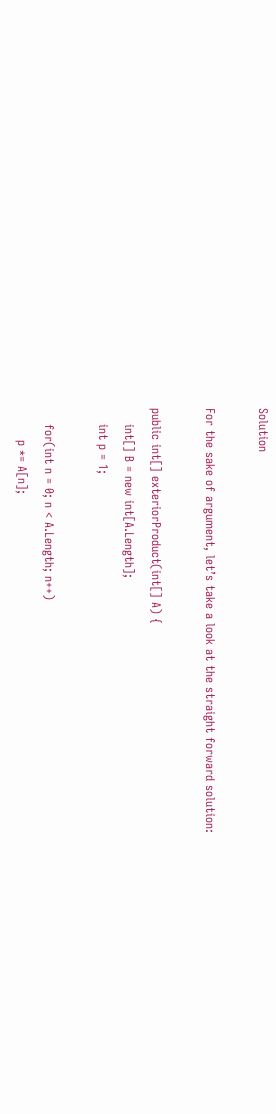Solution

For the sake of argument, let’s take a look at the straight forward solution:

public int[] exteriorProduct(int[] A) {
    int[] B = new int[A.Length];
    int p = 1;

    for(int n = 0; n < A.Length; n++)
        p *= A[n];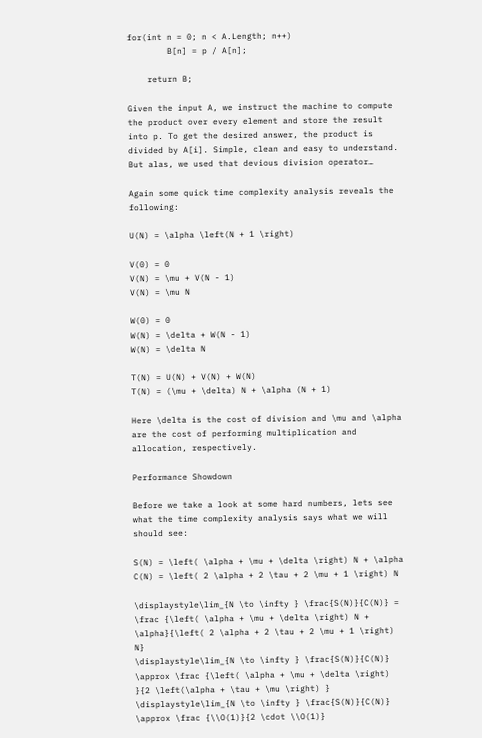for(int n = 0; n < A.Length; n++)
        B[n] = p / A[n];

    return B;

Given the input A, we instruct the machine to compute the product over every element and store the result into p. To get the desired answer, the product is divided by A[i]. Simple, clean and easy to understand. But alas, we used that devious division operator…

Again some quick time complexity analysis reveals the following:

U(N) = \alpha \left(N + 1 \right)

V(0) = 0
V(N) = \mu + V(N - 1)
V(N) = \mu N

W(0) = 0
W(N) = \delta + W(N - 1)
W(N) = \delta N

T(N) = U(N) + V(N) + W(N)
T(N) = (\mu + \delta) N + \alpha (N + 1)

Here \delta is the cost of division and \mu and \alpha are the cost of performing multiplication and allocation, respectively.

Performance Showdown

Before we take a look at some hard numbers, lets see what the time complexity analysis says what we will should see:

S(N) = \left( \alpha + \mu + \delta \right) N + \alpha
C(N) = \left( 2 \alpha + 2 \tau + 2 \mu + 1 \right) N

\displaystyle\lim_{N \to \infty } \frac{S(N)}{C(N)} = \frac {\left( \alpha + \mu + \delta \right) N + \alpha}{\left( 2 \alpha + 2 \tau + 2 \mu + 1 \right) N}
\displaystyle\lim_{N \to \infty } \frac{S(N)}{C(N)} \approx \frac {\left( \alpha + \mu + \delta \right) }{2 \left(\alpha + \tau + \mu \right) }
\displaystyle\lim_{N \to \infty } \frac{S(N)}{C(N)} \approx \frac {\\O(1)}{2 \cdot \\O(1)}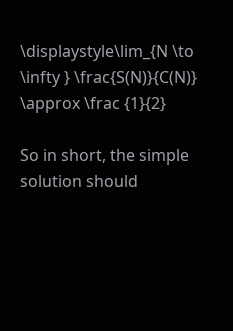\displaystyle\lim_{N \to \infty } \frac{S(N)}{C(N)} \approx \frac {1}{2}

So in short, the simple solution should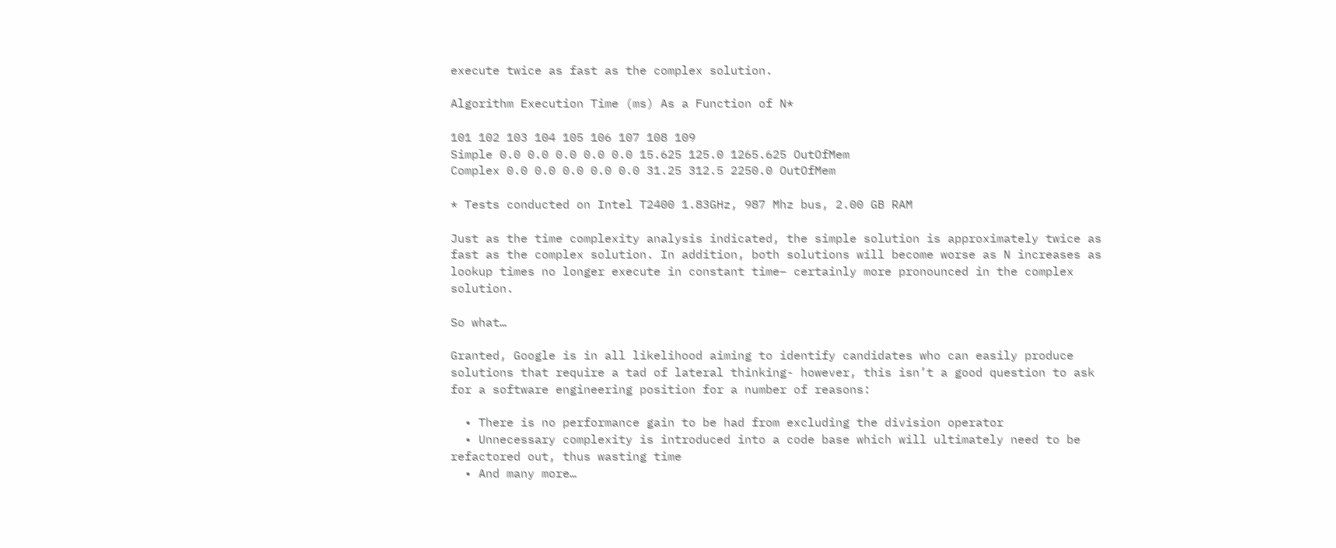execute twice as fast as the complex solution.

Algorithm Execution Time (ms) As a Function of N*

101 102 103 104 105 106 107 108 109
Simple 0.0 0.0 0.0 0.0 0.0 15.625 125.0 1265.625 OutOfMem
Complex 0.0 0.0 0.0 0.0 0.0 31.25 312.5 2250.0 OutOfMem

* Tests conducted on Intel T2400 1.83GHz, 987 Mhz bus, 2.00 GB RAM

Just as the time complexity analysis indicated, the simple solution is approximately twice as fast as the complex solution. In addition, both solutions will become worse as N increases as lookup times no longer execute in constant time– certainly more pronounced in the complex solution.

So what…

Granted, Google is in all likelihood aiming to identify candidates who can easily produce solutions that require a tad of lateral thinking- however, this isn’t a good question to ask for a software engineering position for a number of reasons:

  • There is no performance gain to be had from excluding the division operator
  • Unnecessary complexity is introduced into a code base which will ultimately need to be refactored out, thus wasting time
  • And many more…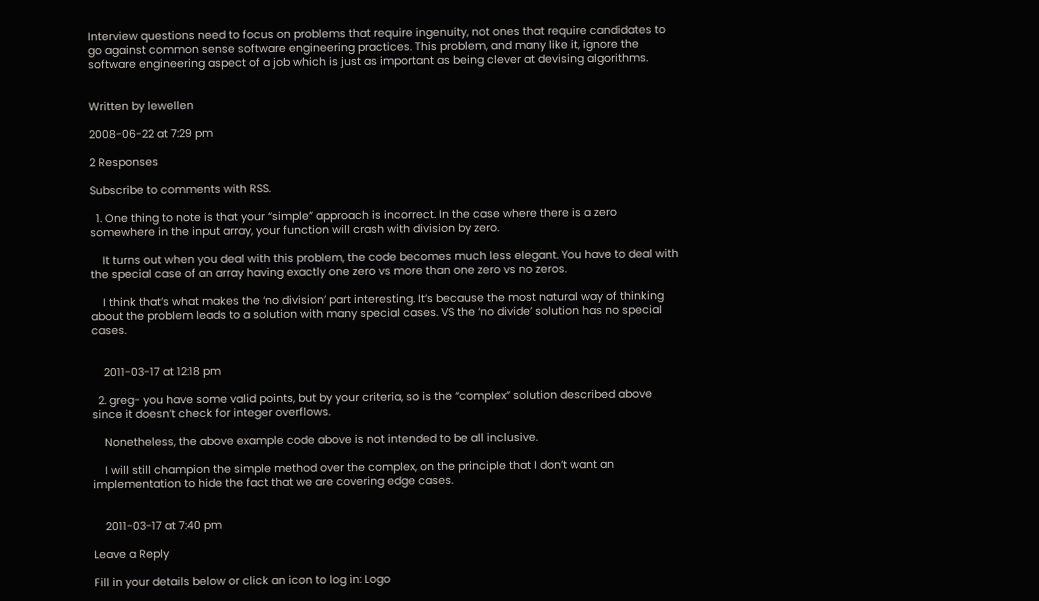Interview questions need to focus on problems that require ingenuity, not ones that require candidates to go against common sense software engineering practices. This problem, and many like it, ignore the software engineering aspect of a job which is just as important as being clever at devising algorithms.


Written by lewellen

2008-06-22 at 7:29 pm

2 Responses

Subscribe to comments with RSS.

  1. One thing to note is that your “simple” approach is incorrect. In the case where there is a zero somewhere in the input array, your function will crash with division by zero.

    It turns out when you deal with this problem, the code becomes much less elegant. You have to deal with the special case of an array having exactly one zero vs more than one zero vs no zeros.

    I think that’s what makes the ‘no division’ part interesting. It’s because the most natural way of thinking about the problem leads to a solution with many special cases. VS the ‘no divide’ solution has no special cases.


    2011-03-17 at 12:18 pm

  2. greg- you have some valid points, but by your criteria, so is the “complex” solution described above since it doesn’t check for integer overflows.

    Nonetheless, the above example code above is not intended to be all inclusive.

    I will still champion the simple method over the complex, on the principle that I don’t want an implementation to hide the fact that we are covering edge cases.


    2011-03-17 at 7:40 pm

Leave a Reply

Fill in your details below or click an icon to log in: Logo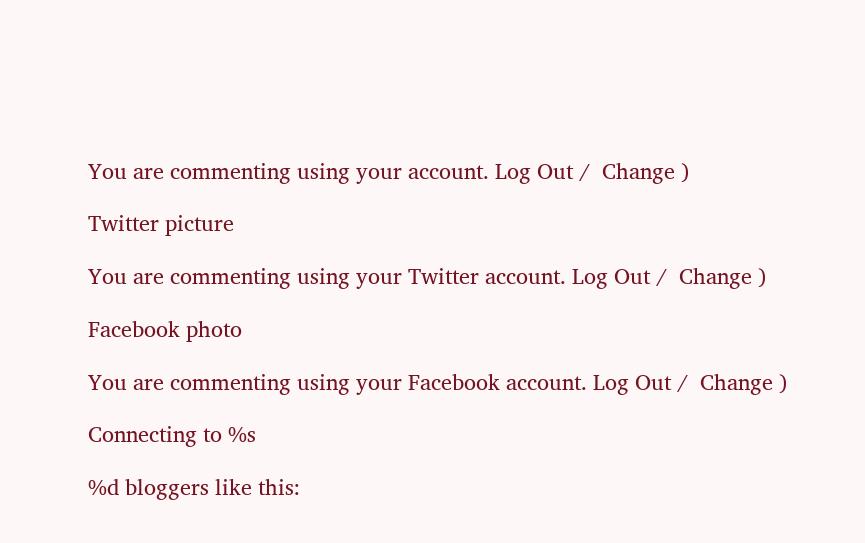You are commenting using your account. Log Out /  Change )

Twitter picture

You are commenting using your Twitter account. Log Out /  Change )

Facebook photo

You are commenting using your Facebook account. Log Out /  Change )

Connecting to %s

%d bloggers like this: